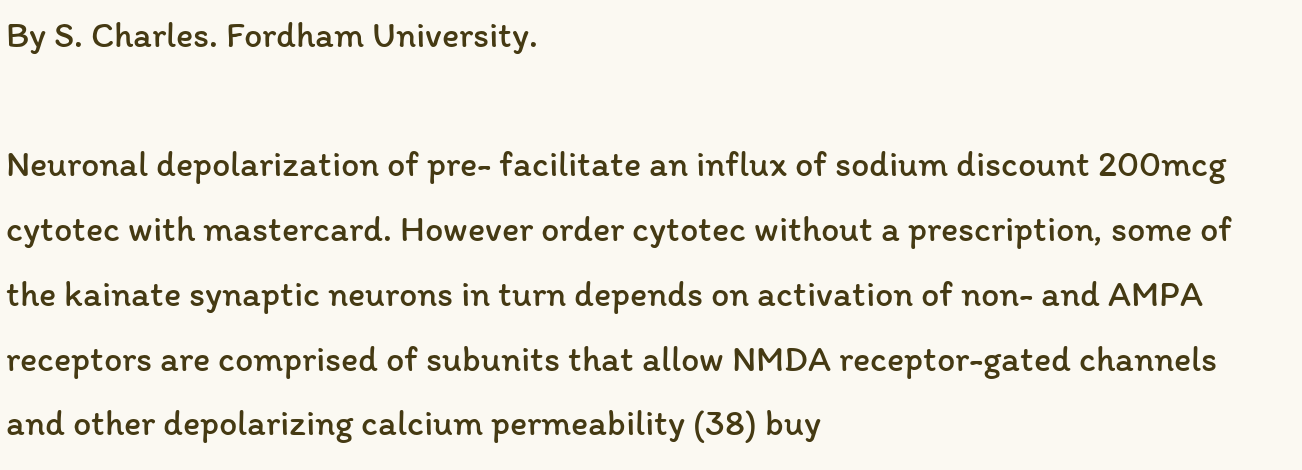By S. Charles. Fordham University.

Neuronal depolarization of pre- facilitate an influx of sodium discount 200mcg cytotec with mastercard. However order cytotec without a prescription, some of the kainate synaptic neurons in turn depends on activation of non- and AMPA receptors are comprised of subunits that allow NMDA receptor-gated channels and other depolarizing calcium permeability (38) buy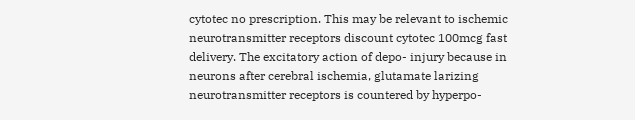cytotec no prescription. This may be relevant to ischemic neurotransmitter receptors discount cytotec 100mcg fast delivery. The excitatory action of depo- injury because in neurons after cerebral ischemia, glutamate larizing neurotransmitter receptors is countered by hyperpo-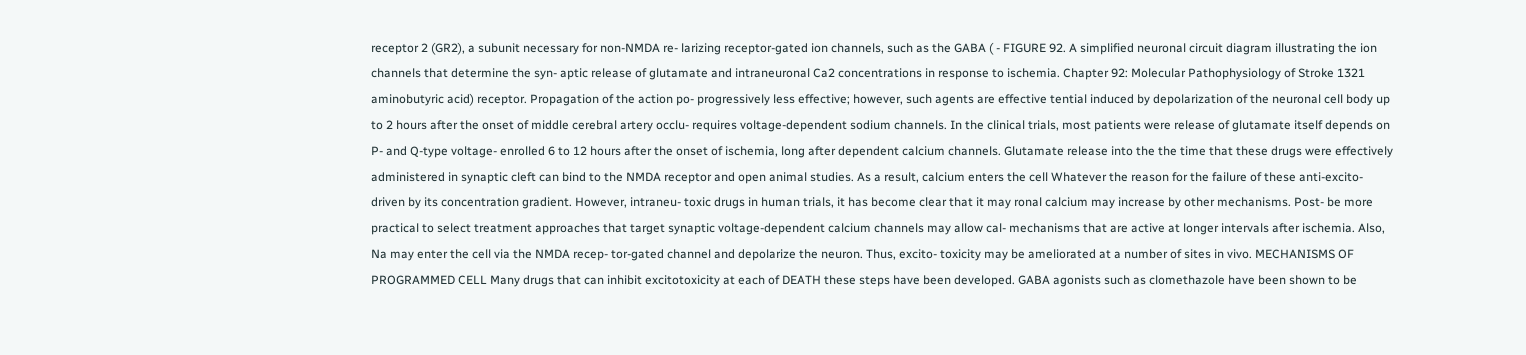receptor 2 (GR2), a subunit necessary for non-NMDA re- larizing receptor-gated ion channels, such as the GABA ( - FIGURE 92. A simplified neuronal circuit diagram illustrating the ion channels that determine the syn- aptic release of glutamate and intraneuronal Ca2 concentrations in response to ischemia. Chapter 92: Molecular Pathophysiology of Stroke 1321 aminobutyric acid) receptor. Propagation of the action po- progressively less effective; however, such agents are effective tential induced by depolarization of the neuronal cell body up to 2 hours after the onset of middle cerebral artery occlu- requires voltage-dependent sodium channels. In the clinical trials, most patients were release of glutamate itself depends on P- and Q-type voltage- enrolled 6 to 12 hours after the onset of ischemia, long after dependent calcium channels. Glutamate release into the the time that these drugs were effectively administered in synaptic cleft can bind to the NMDA receptor and open animal studies. As a result, calcium enters the cell Whatever the reason for the failure of these anti-excito- driven by its concentration gradient. However, intraneu- toxic drugs in human trials, it has become clear that it may ronal calcium may increase by other mechanisms. Post- be more practical to select treatment approaches that target synaptic voltage-dependent calcium channels may allow cal- mechanisms that are active at longer intervals after ischemia. Also, Na may enter the cell via the NMDA recep- tor-gated channel and depolarize the neuron. Thus, excito- toxicity may be ameliorated at a number of sites in vivo. MECHANISMS OF PROGRAMMED CELL Many drugs that can inhibit excitotoxicity at each of DEATH these steps have been developed. GABA agonists such as clomethazole have been shown to be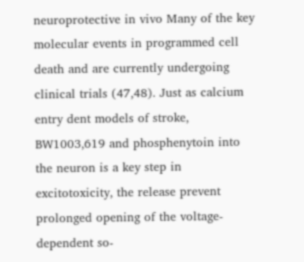neuroprotective in vivo Many of the key molecular events in programmed cell death and are currently undergoing clinical trials (47,48). Just as calcium entry dent models of stroke, BW1003,619 and phosphenytoin into the neuron is a key step in excitotoxicity, the release prevent prolonged opening of the voltage-dependent so-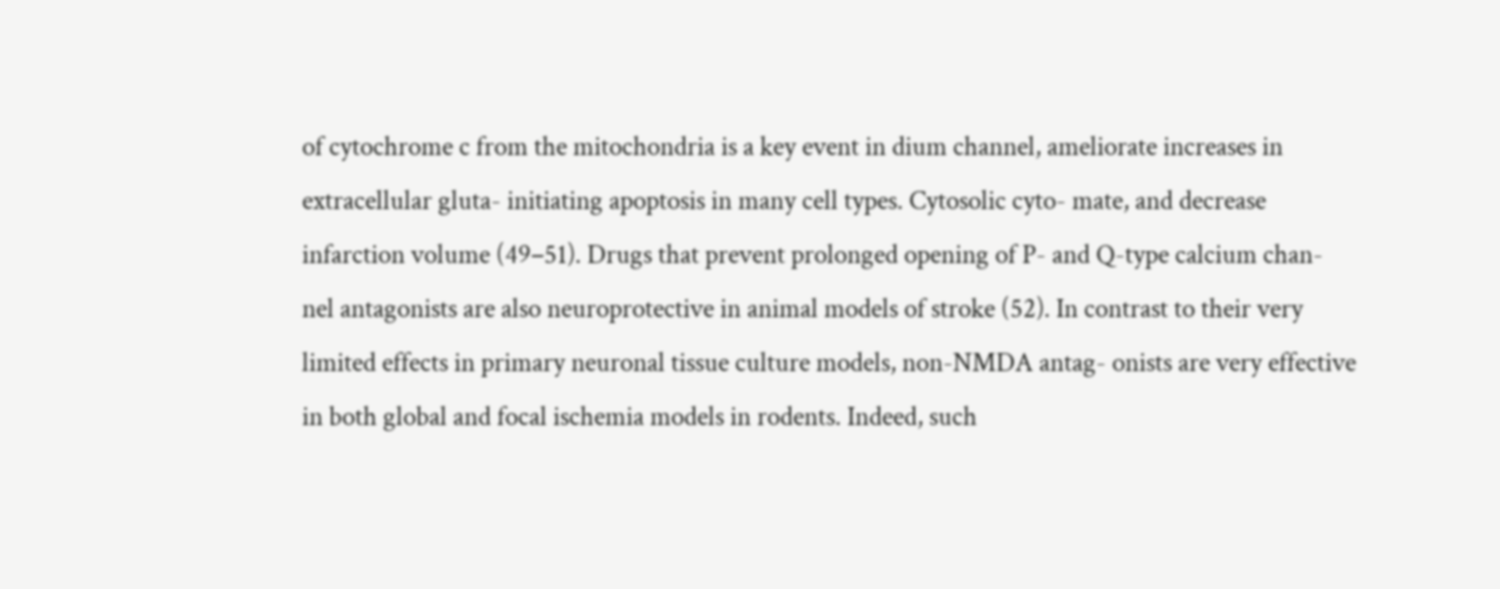of cytochrome c from the mitochondria is a key event in dium channel, ameliorate increases in extracellular gluta- initiating apoptosis in many cell types. Cytosolic cyto- mate, and decrease infarction volume (49–51). Drugs that prevent prolonged opening of P- and Q-type calcium chan- nel antagonists are also neuroprotective in animal models of stroke (52). In contrast to their very limited effects in primary neuronal tissue culture models, non-NMDA antag- onists are very effective in both global and focal ischemia models in rodents. Indeed, such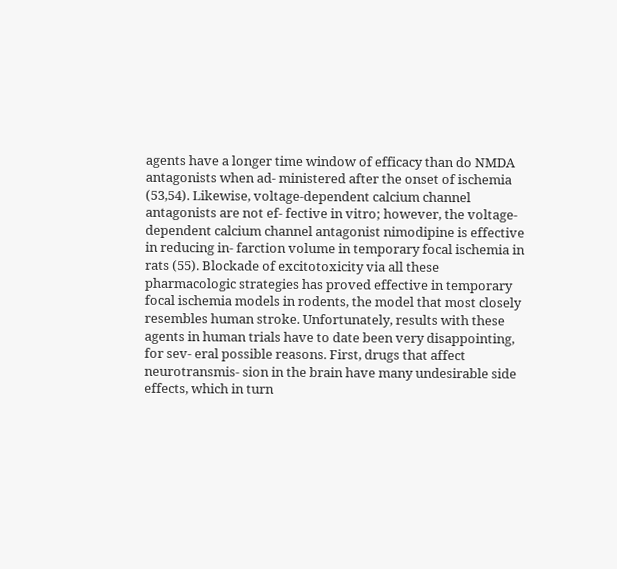agents have a longer time window of efficacy than do NMDA antagonists when ad- ministered after the onset of ischemia (53,54). Likewise, voltage-dependent calcium channel antagonists are not ef- fective in vitro; however, the voltage-dependent calcium channel antagonist nimodipine is effective in reducing in- farction volume in temporary focal ischemia in rats (55). Blockade of excitotoxicity via all these pharmacologic strategies has proved effective in temporary focal ischemia models in rodents, the model that most closely resembles human stroke. Unfortunately, results with these agents in human trials have to date been very disappointing, for sev- eral possible reasons. First, drugs that affect neurotransmis- sion in the brain have many undesirable side effects, which in turn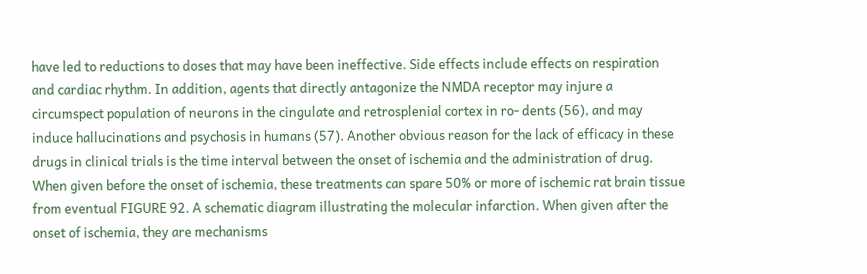have led to reductions to doses that may have been ineffective. Side effects include effects on respiration and cardiac rhythm. In addition, agents that directly antagonize the NMDA receptor may injure a circumspect population of neurons in the cingulate and retrosplenial cortex in ro- dents (56), and may induce hallucinations and psychosis in humans (57). Another obvious reason for the lack of efficacy in these drugs in clinical trials is the time interval between the onset of ischemia and the administration of drug. When given before the onset of ischemia, these treatments can spare 50% or more of ischemic rat brain tissue from eventual FIGURE 92. A schematic diagram illustrating the molecular infarction. When given after the onset of ischemia, they are mechanisms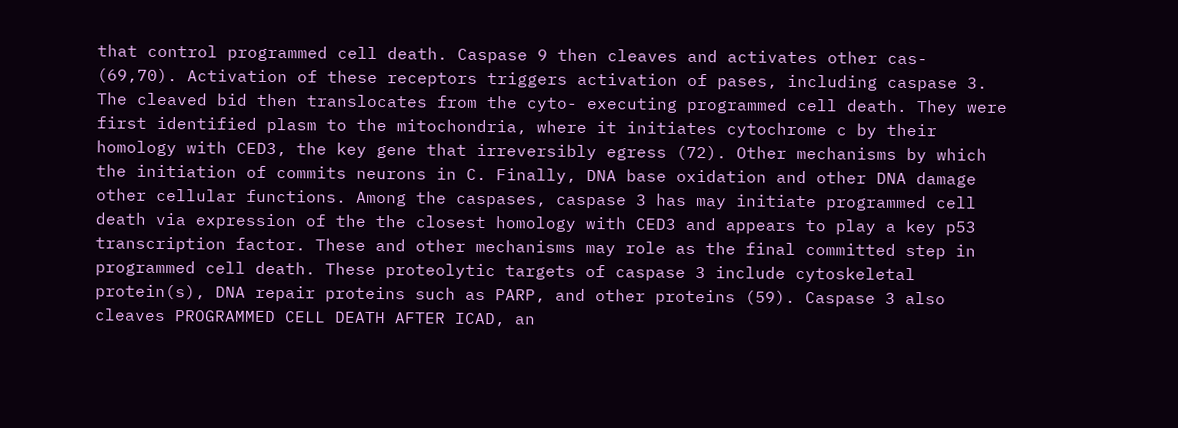that control programmed cell death. Caspase 9 then cleaves and activates other cas- (69,70). Activation of these receptors triggers activation of pases, including caspase 3. The cleaved bid then translocates from the cyto- executing programmed cell death. They were first identified plasm to the mitochondria, where it initiates cytochrome c by their homology with CED3, the key gene that irreversibly egress (72). Other mechanisms by which the initiation of commits neurons in C. Finally, DNA base oxidation and other DNA damage other cellular functions. Among the caspases, caspase 3 has may initiate programmed cell death via expression of the the closest homology with CED3 and appears to play a key p53 transcription factor. These and other mechanisms may role as the final committed step in programmed cell death. These proteolytic targets of caspase 3 include cytoskeletal protein(s), DNA repair proteins such as PARP, and other proteins (59). Caspase 3 also cleaves PROGRAMMED CELL DEATH AFTER ICAD, an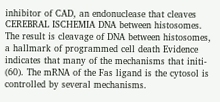inhibitor of CAD, an endonuclease that cleaves CEREBRAL ISCHEMIA DNA between histosomes. The result is cleavage of DNA between histosomes, a hallmark of programmed cell death Evidence indicates that many of the mechanisms that initi- (60). The mRNA of the Fas ligand is the cytosol is controlled by several mechanisms.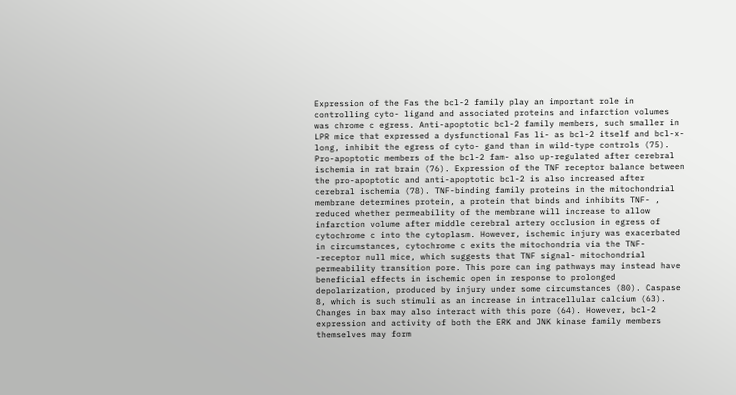Expression of the Fas the bcl-2 family play an important role in controlling cyto- ligand and associated proteins and infarction volumes was chrome c egress. Anti-apoptotic bcl-2 family members, such smaller in LPR mice that expressed a dysfunctional Fas li- as bcl-2 itself and bcl-x-long, inhibit the egress of cyto- gand than in wild-type controls (75). Pro-apoptotic members of the bcl-2 fam- also up-regulated after cerebral ischemia in rat brain (76). Expression of the TNF receptor balance between the pro-apoptotic and anti-apoptotic bcl-2 is also increased after cerebral ischemia (78). TNF-binding family proteins in the mitochondrial membrane determines protein, a protein that binds and inhibits TNF- , reduced whether permeability of the membrane will increase to allow infarction volume after middle cerebral artery occlusion in egress of cytochrome c into the cytoplasm. However, ischemic injury was exacerbated in circumstances, cytochrome c exits the mitochondria via the TNF- -receptor null mice, which suggests that TNF signal- mitochondrial permeability transition pore. This pore can ing pathways may instead have beneficial effects in ischemic open in response to prolonged depolarization, produced by injury under some circumstances (80). Caspase 8, which is such stimuli as an increase in intracellular calcium (63). Changes in bax may also interact with this pore (64). However, bcl-2 expression and activity of both the ERK and JNK kinase family members themselves may form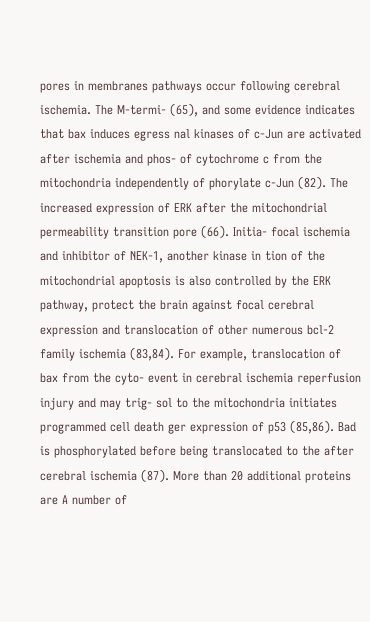pores in membranes pathways occur following cerebral ischemia. The M-termi- (65), and some evidence indicates that bax induces egress nal kinases of c-Jun are activated after ischemia and phos- of cytochrome c from the mitochondria independently of phorylate c-Jun (82). The increased expression of ERK after the mitochondrial permeability transition pore (66). Initia- focal ischemia and inhibitor of NEK-1, another kinase in tion of the mitochondrial apoptosis is also controlled by the ERK pathway, protect the brain against focal cerebral expression and translocation of other numerous bcl-2 family ischemia (83,84). For example, translocation of bax from the cyto- event in cerebral ischemia reperfusion injury and may trig- sol to the mitochondria initiates programmed cell death ger expression of p53 (85,86). Bad is phosphorylated before being translocated to the after cerebral ischemia (87). More than 20 additional proteins are A number of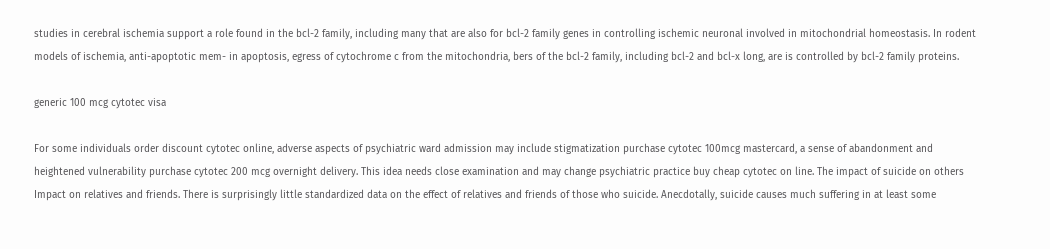studies in cerebral ischemia support a role found in the bcl-2 family, including many that are also for bcl-2 family genes in controlling ischemic neuronal involved in mitochondrial homeostasis. In rodent models of ischemia, anti-apoptotic mem- in apoptosis, egress of cytochrome c from the mitochondria, bers of the bcl-2 family, including bcl-2 and bcl-x long, are is controlled by bcl-2 family proteins.

generic 100 mcg cytotec visa

For some individuals order discount cytotec online, adverse aspects of psychiatric ward admission may include stigmatization purchase cytotec 100mcg mastercard, a sense of abandonment and heightened vulnerability purchase cytotec 200 mcg overnight delivery. This idea needs close examination and may change psychiatric practice buy cheap cytotec on line. The impact of suicide on others Impact on relatives and friends. There is surprisingly little standardized data on the effect of relatives and friends of those who suicide. Anecdotally, suicide causes much suffering in at least some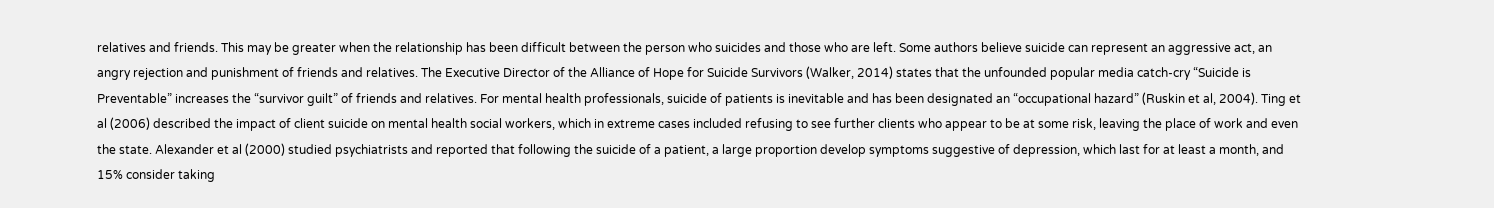relatives and friends. This may be greater when the relationship has been difficult between the person who suicides and those who are left. Some authors believe suicide can represent an aggressive act, an angry rejection and punishment of friends and relatives. The Executive Director of the Alliance of Hope for Suicide Survivors (Walker, 2014) states that the unfounded popular media catch-cry “Suicide is Preventable” increases the “survivor guilt” of friends and relatives. For mental health professionals, suicide of patients is inevitable and has been designated an “occupational hazard” (Ruskin et al, 2004). Ting et al (2006) described the impact of client suicide on mental health social workers, which in extreme cases included refusing to see further clients who appear to be at some risk, leaving the place of work and even the state. Alexander et al (2000) studied psychiatrists and reported that following the suicide of a patient, a large proportion develop symptoms suggestive of depression, which last for at least a month, and 15% consider taking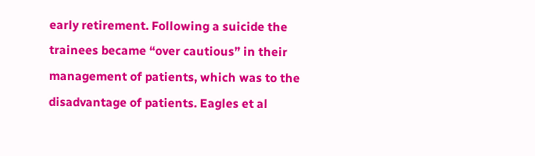early retirement. Following a suicide the trainees became “over cautious” in their management of patients, which was to the disadvantage of patients. Eagles et al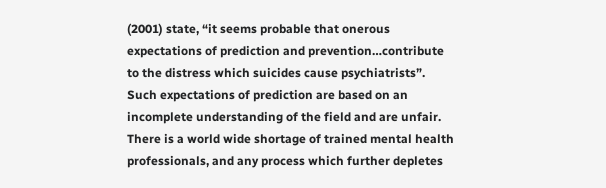(2001) state, “it seems probable that onerous expectations of prediction and prevention…contribute to the distress which suicides cause psychiatrists”. Such expectations of prediction are based on an incomplete understanding of the field and are unfair. There is a world wide shortage of trained mental health professionals, and any process which further depletes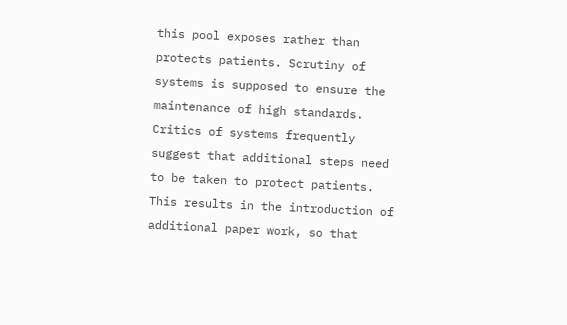this pool exposes rather than protects patients. Scrutiny of systems is supposed to ensure the maintenance of high standards. Critics of systems frequently suggest that additional steps need to be taken to protect patients. This results in the introduction of additional paper work, so that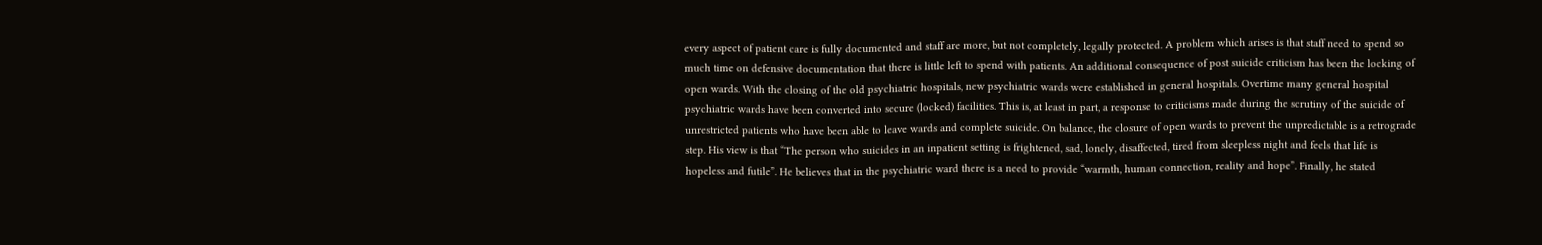every aspect of patient care is fully documented and staff are more, but not completely, legally protected. A problem which arises is that staff need to spend so much time on defensive documentation that there is little left to spend with patients. An additional consequence of post suicide criticism has been the locking of open wards. With the closing of the old psychiatric hospitals, new psychiatric wards were established in general hospitals. Overtime many general hospital psychiatric wards have been converted into secure (locked) facilities. This is, at least in part, a response to criticisms made during the scrutiny of the suicide of unrestricted patients who have been able to leave wards and complete suicide. On balance, the closure of open wards to prevent the unpredictable is a retrograde step. His view is that “The person who suicides in an inpatient setting is frightened, sad, lonely, disaffected, tired from sleepless night and feels that life is hopeless and futile”. He believes that in the psychiatric ward there is a need to provide “warmth, human connection, reality and hope”. Finally, he stated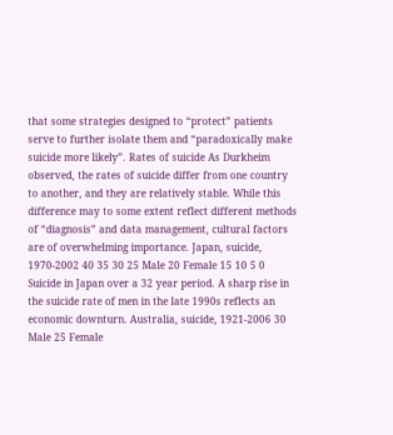that some strategies designed to “protect” patients serve to further isolate them and “paradoxically make suicide more likely”. Rates of suicide As Durkheim observed, the rates of suicide differ from one country to another, and they are relatively stable. While this difference may to some extent reflect different methods of “diagnosis” and data management, cultural factors are of overwhelming importance. Japan, suicide, 1970-2002 40 35 30 25 Male 20 Female 15 10 5 0 Suicide in Japan over a 32 year period. A sharp rise in the suicide rate of men in the late 1990s reflects an economic downturn. Australia, suicide, 1921-2006 30 Male 25 Female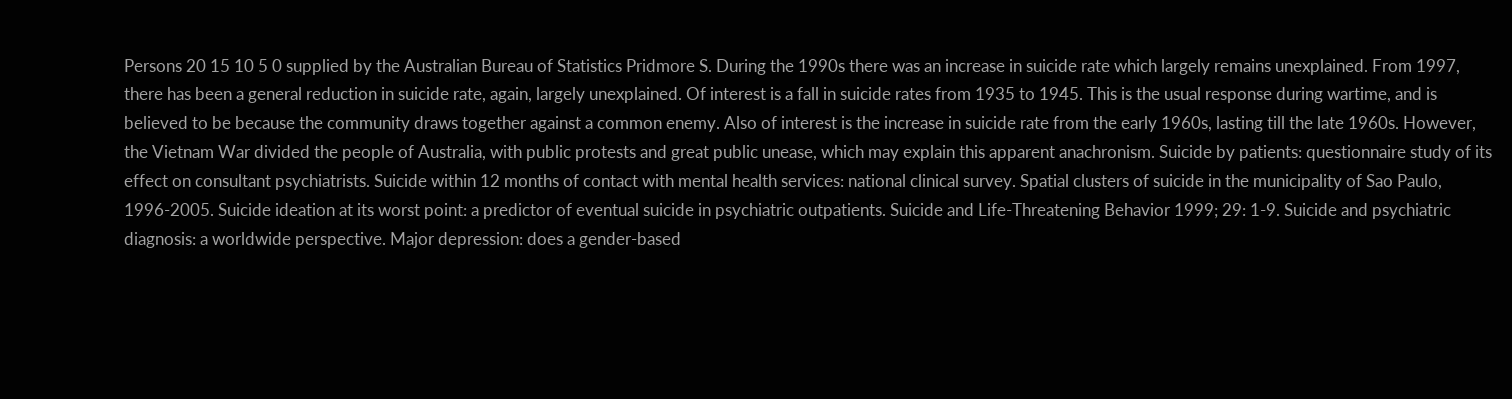Persons 20 15 10 5 0 supplied by the Australian Bureau of Statistics Pridmore S. During the 1990s there was an increase in suicide rate which largely remains unexplained. From 1997, there has been a general reduction in suicide rate, again, largely unexplained. Of interest is a fall in suicide rates from 1935 to 1945. This is the usual response during wartime, and is believed to be because the community draws together against a common enemy. Also of interest is the increase in suicide rate from the early 1960s, lasting till the late 1960s. However, the Vietnam War divided the people of Australia, with public protests and great public unease, which may explain this apparent anachronism. Suicide by patients: questionnaire study of its effect on consultant psychiatrists. Suicide within 12 months of contact with mental health services: national clinical survey. Spatial clusters of suicide in the municipality of Sao Paulo, 1996-2005. Suicide ideation at its worst point: a predictor of eventual suicide in psychiatric outpatients. Suicide and Life-Threatening Behavior 1999; 29: 1-9. Suicide and psychiatric diagnosis: a worldwide perspective. Major depression: does a gender-based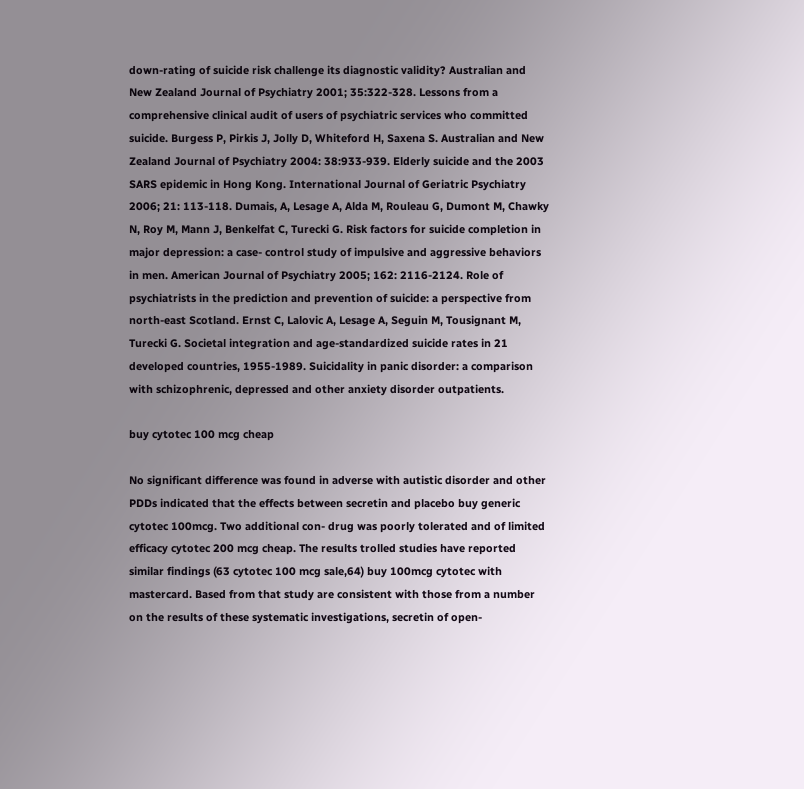down-rating of suicide risk challenge its diagnostic validity? Australian and New Zealand Journal of Psychiatry 2001; 35:322-328. Lessons from a comprehensive clinical audit of users of psychiatric services who committed suicide. Burgess P, Pirkis J, Jolly D, Whiteford H, Saxena S. Australian and New Zealand Journal of Psychiatry 2004: 38:933-939. Elderly suicide and the 2003 SARS epidemic in Hong Kong. International Journal of Geriatric Psychiatry 2006; 21: 113-118. Dumais, A, Lesage A, Alda M, Rouleau G, Dumont M, Chawky N, Roy M, Mann J, Benkelfat C, Turecki G. Risk factors for suicide completion in major depression: a case- control study of impulsive and aggressive behaviors in men. American Journal of Psychiatry 2005; 162: 2116-2124. Role of psychiatrists in the prediction and prevention of suicide: a perspective from north-east Scotland. Ernst C, Lalovic A, Lesage A, Seguin M, Tousignant M, Turecki G. Societal integration and age-standardized suicide rates in 21 developed countries, 1955-1989. Suicidality in panic disorder: a comparison with schizophrenic, depressed and other anxiety disorder outpatients.

buy cytotec 100 mcg cheap

No significant difference was found in adverse with autistic disorder and other PDDs indicated that the effects between secretin and placebo buy generic cytotec 100mcg. Two additional con- drug was poorly tolerated and of limited efficacy cytotec 200 mcg cheap. The results trolled studies have reported similar findings (63 cytotec 100 mcg sale,64) buy 100mcg cytotec with mastercard. Based from that study are consistent with those from a number on the results of these systematic investigations, secretin of open-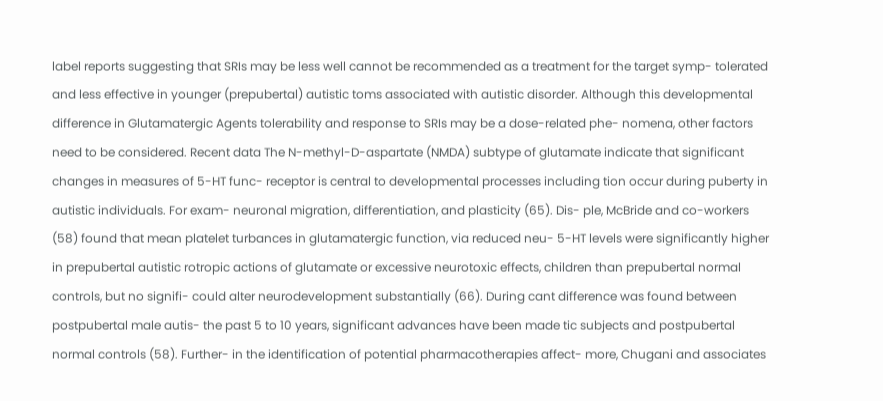label reports suggesting that SRIs may be less well cannot be recommended as a treatment for the target symp- tolerated and less effective in younger (prepubertal) autistic toms associated with autistic disorder. Although this developmental difference in Glutamatergic Agents tolerability and response to SRIs may be a dose-related phe- nomena, other factors need to be considered. Recent data The N-methyl-D-aspartate (NMDA) subtype of glutamate indicate that significant changes in measures of 5-HT func- receptor is central to developmental processes including tion occur during puberty in autistic individuals. For exam- neuronal migration, differentiation, and plasticity (65). Dis- ple, McBride and co-workers (58) found that mean platelet turbances in glutamatergic function, via reduced neu- 5-HT levels were significantly higher in prepubertal autistic rotropic actions of glutamate or excessive neurotoxic effects, children than prepubertal normal controls, but no signifi- could alter neurodevelopment substantially (66). During cant difference was found between postpubertal male autis- the past 5 to 10 years, significant advances have been made tic subjects and postpubertal normal controls (58). Further- in the identification of potential pharmacotherapies affect- more, Chugani and associates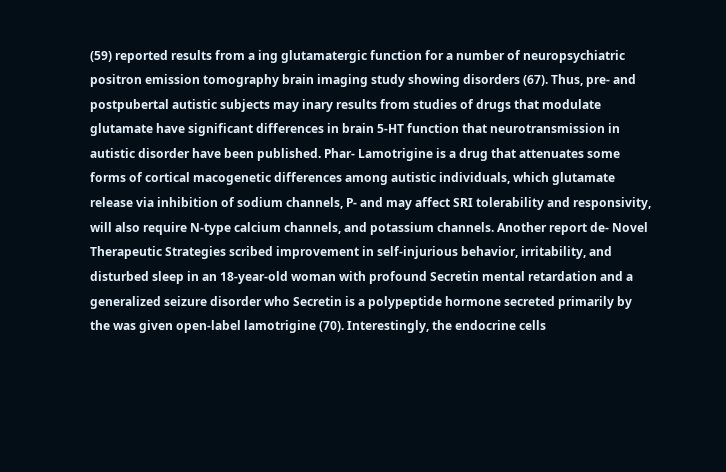(59) reported results from a ing glutamatergic function for a number of neuropsychiatric positron emission tomography brain imaging study showing disorders (67). Thus, pre- and postpubertal autistic subjects may inary results from studies of drugs that modulate glutamate have significant differences in brain 5-HT function that neurotransmission in autistic disorder have been published. Phar- Lamotrigine is a drug that attenuates some forms of cortical macogenetic differences among autistic individuals, which glutamate release via inhibition of sodium channels, P- and may affect SRI tolerability and responsivity, will also require N-type calcium channels, and potassium channels. Another report de- Novel Therapeutic Strategies scribed improvement in self-injurious behavior, irritability, and disturbed sleep in an 18-year-old woman with profound Secretin mental retardation and a generalized seizure disorder who Secretin is a polypeptide hormone secreted primarily by the was given open-label lamotrigine (70). Interestingly, the endocrine cells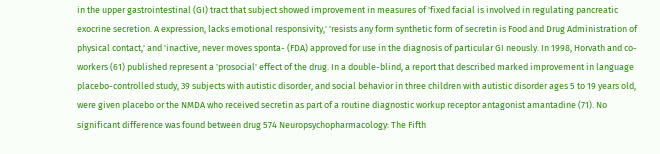in the upper gastrointestinal (GI) tract that subject showed improvement in measures of 'fixed facial is involved in regulating pancreatic exocrine secretion. A expression, lacks emotional responsivity,' 'resists any form synthetic form of secretin is Food and Drug Administration of physical contact,' and 'inactive, never moves sponta- (FDA) approved for use in the diagnosis of particular GI neously. In 1998, Horvath and co-workers (61) published represent a 'prosocial' effect of the drug. In a double-blind, a report that described marked improvement in language placebo-controlled study, 39 subjects with autistic disorder, and social behavior in three children with autistic disorder ages 5 to 19 years old, were given placebo or the NMDA who received secretin as part of a routine diagnostic workup receptor antagonist amantadine (71). No significant difference was found between drug 574 Neuropsychopharmacology: The Fifth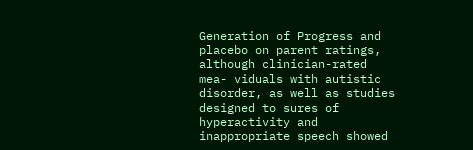Generation of Progress and placebo on parent ratings, although clinician-rated mea- viduals with autistic disorder, as well as studies designed to sures of hyperactivity and inappropriate speech showed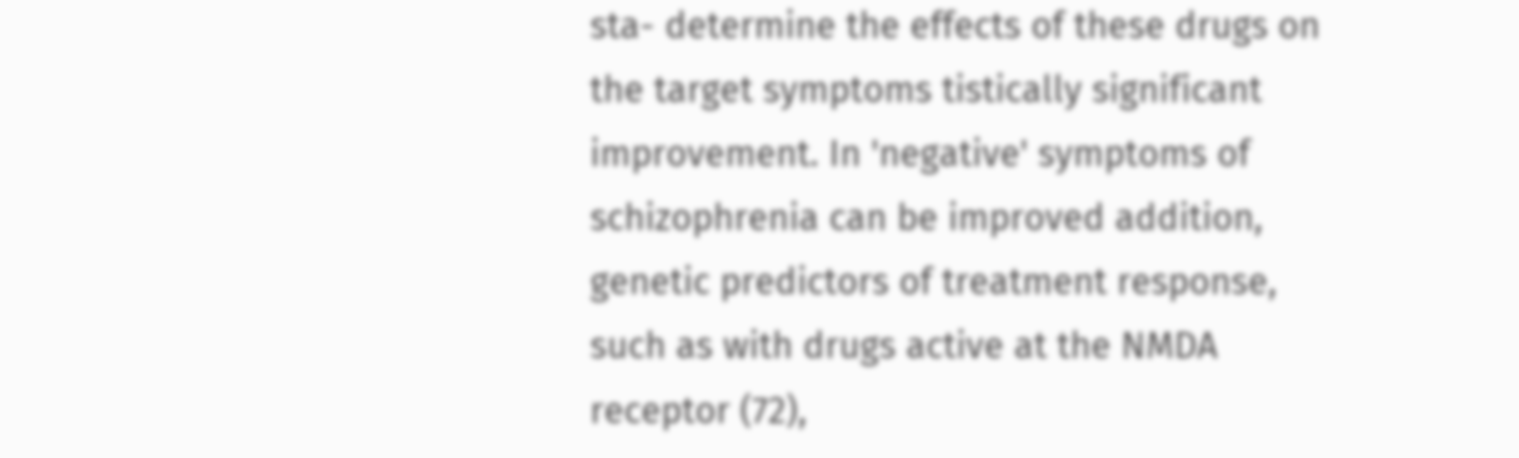sta- determine the effects of these drugs on the target symptoms tistically significant improvement. In 'negative' symptoms of schizophrenia can be improved addition, genetic predictors of treatment response, such as with drugs active at the NMDA receptor (72),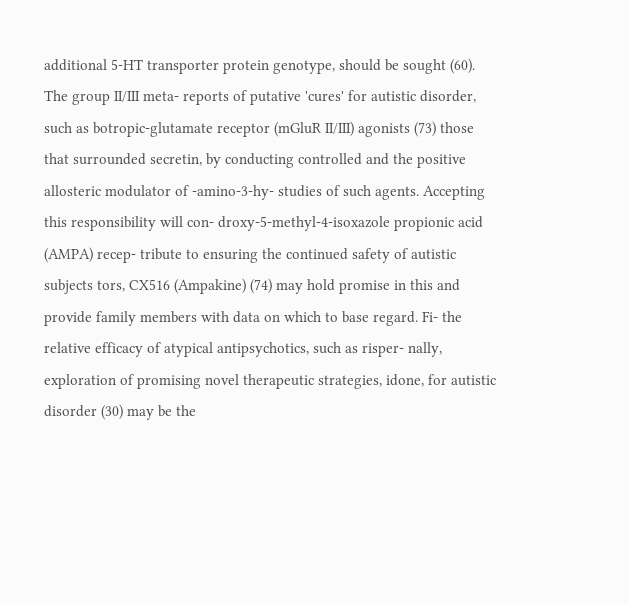additional 5-HT transporter protein genotype, should be sought (60). The group II/III meta- reports of putative 'cures' for autistic disorder, such as botropic-glutamate receptor (mGluR II/III) agonists (73) those that surrounded secretin, by conducting controlled and the positive allosteric modulator of -amino-3-hy- studies of such agents. Accepting this responsibility will con- droxy-5-methyl-4-isoxazole propionic acid (AMPA) recep- tribute to ensuring the continued safety of autistic subjects tors, CX516 (Ampakine) (74) may hold promise in this and provide family members with data on which to base regard. Fi- the relative efficacy of atypical antipsychotics, such as risper- nally, exploration of promising novel therapeutic strategies, idone, for autistic disorder (30) may be the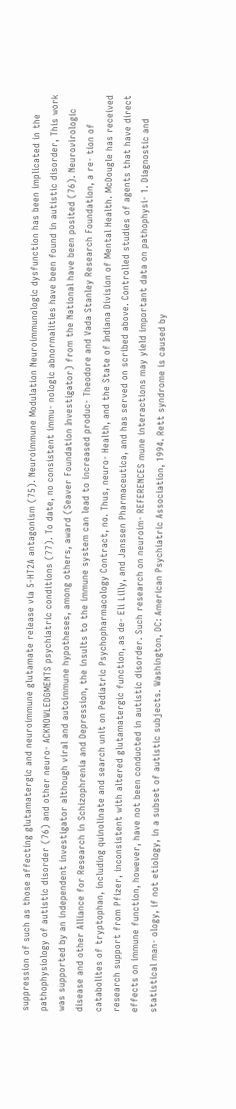suppression of such as those affecting glutamatergic and neuroimmune glutamate release via 5-HT2A antagonism (75). Neuroimmune Modulation Neuroimmunologic dysfunction has been implicated in the pathophysiology of autistic disorder (76) and other neuro- ACKNOWLEDGMENTS psychiatric conditions (77). To date, no consistent immu- nologic abnormalities have been found in autistic disorder, This work was supported by an independent investigator although viral and autoimmune hypotheses, among others, award (Seaver Foundation Investigator) from the National have been posited (76). Neurovirologic disease and other Alliance for Research in Schizophrenia and Depression, the insults to the immune system can lead to increased produc- Theodore and Vada Stanley Research Foundation, a re- tion of catabolites of tryptophan, including quinolinate and search unit on Pediatric Psychopharmacology Contract, no. Thus, neuro- Health, and the State of Indiana Division of Mental Health. McDougle has received research support from Pfizer, inconsistent with altered glutamatergic function, as de- Eli Lilly, and Janssen Pharmaceutica, and has served on scribed above. Controlled studies of agents that have direct effects on immune function, however, have not been conducted in autistic disorder. Such research on neuroim- REFERENCES mune interactions may yield important data on pathophysi- 1. Diagnostic and statistical man- ology, if not etiology, in a subset of autistic subjects. Washington, DC: American Psychiatric Association, 1994. Rett syndrome is caused by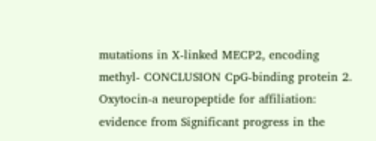mutations in X-linked MECP2, encoding methyl- CONCLUSION CpG-binding protein 2. Oxytocin-a neuropeptide for affiliation: evidence from Significant progress in the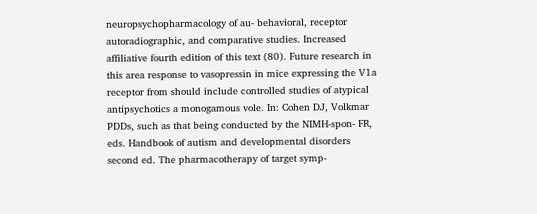neuropsychopharmacology of au- behavioral, receptor autoradiographic, and comparative studies. Increased affiliative fourth edition of this text (80). Future research in this area response to vasopressin in mice expressing the V1a receptor from should include controlled studies of atypical antipsychotics a monogamous vole. In: Cohen DJ, Volkmar PDDs, such as that being conducted by the NIMH-spon- FR, eds. Handbook of autism and developmental disorders second ed. The pharmacotherapy of target symp-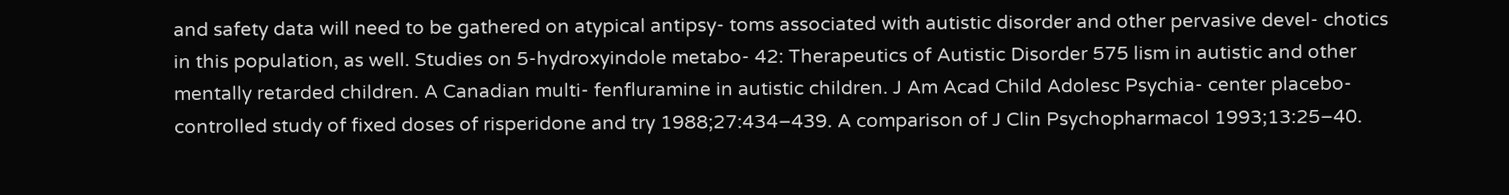and safety data will need to be gathered on atypical antipsy- toms associated with autistic disorder and other pervasive devel- chotics in this population, as well. Studies on 5-hydroxyindole metabo- 42: Therapeutics of Autistic Disorder 575 lism in autistic and other mentally retarded children. A Canadian multi- fenfluramine in autistic children. J Am Acad Child Adolesc Psychia- center placebo-controlled study of fixed doses of risperidone and try 1988;27:434–439. A comparison of J Clin Psychopharmacol 1993;13:25–40.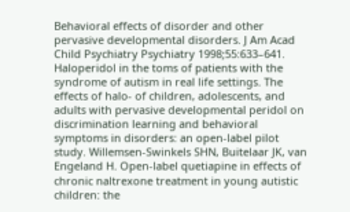Behavioral effects of disorder and other pervasive developmental disorders. J Am Acad Child Psychiatry Psychiatry 1998;55:633–641. Haloperidol in the toms of patients with the syndrome of autism in real life settings. The effects of halo- of children, adolescents, and adults with pervasive developmental peridol on discrimination learning and behavioral symptoms in disorders: an open-label pilot study. Willemsen-Swinkels SHN, Buitelaar JK, van Engeland H. Open-label quetiapine in effects of chronic naltrexone treatment in young autistic children: the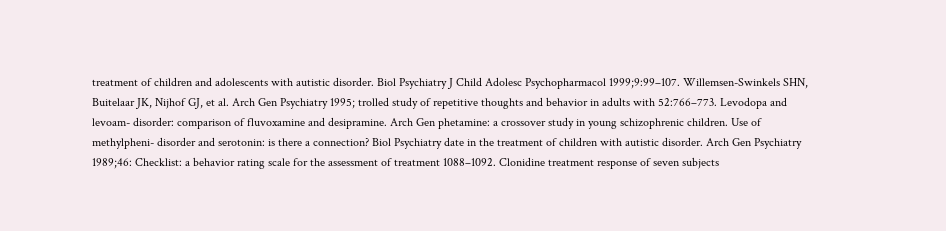treatment of children and adolescents with autistic disorder. Biol Psychiatry J Child Adolesc Psychopharmacol 1999;9:99–107. Willemsen-Swinkels SHN, Buitelaar JK, Nijhof GJ, et al. Arch Gen Psychiatry 1995; trolled study of repetitive thoughts and behavior in adults with 52:766–773. Levodopa and levoam- disorder: comparison of fluvoxamine and desipramine. Arch Gen phetamine: a crossover study in young schizophrenic children. Use of methylpheni- disorder and serotonin: is there a connection? Biol Psychiatry date in the treatment of children with autistic disorder. Arch Gen Psychiatry 1989;46: Checklist: a behavior rating scale for the assessment of treatment 1088–1092. Clonidine treatment response of seven subjects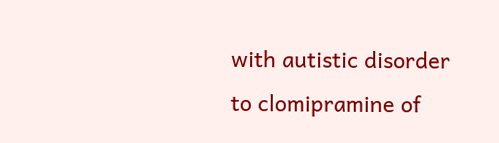with autistic disorder to clomipramine of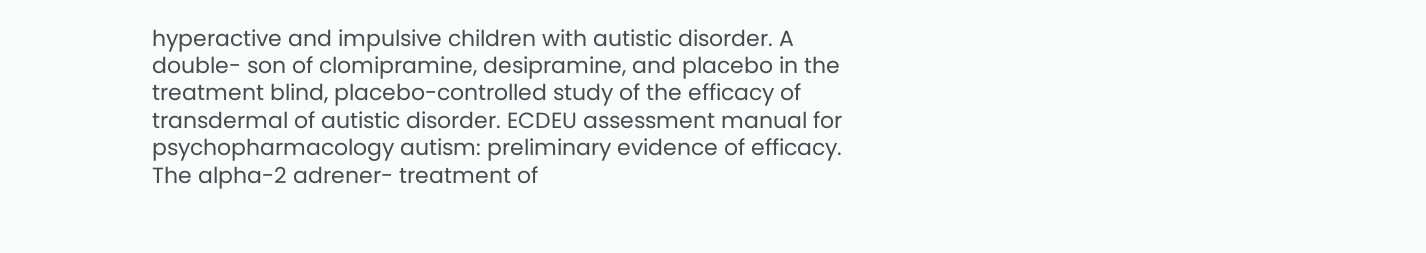hyperactive and impulsive children with autistic disorder. A double- son of clomipramine, desipramine, and placebo in the treatment blind, placebo-controlled study of the efficacy of transdermal of autistic disorder. ECDEU assessment manual for psychopharmacology autism: preliminary evidence of efficacy. The alpha-2 adrener- treatment of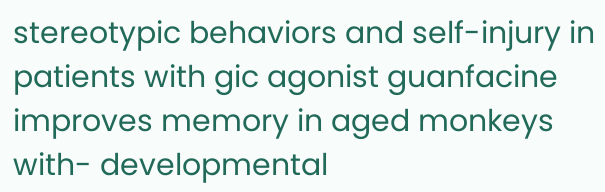stereotypic behaviors and self-injury in patients with gic agonist guanfacine improves memory in aged monkeys with- developmental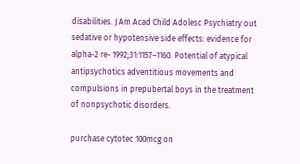disabilities. J Am Acad Child Adolesc Psychiatry out sedative or hypotensive side effects: evidence for alpha-2 re- 1992;31:1157–1160. Potential of atypical antipsychotics adventitious movements and compulsions in prepubertal boys in the treatment of nonpsychotic disorders.

purchase cytotec 100mcg on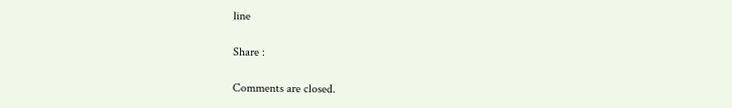line

Share :

Comments are closed.